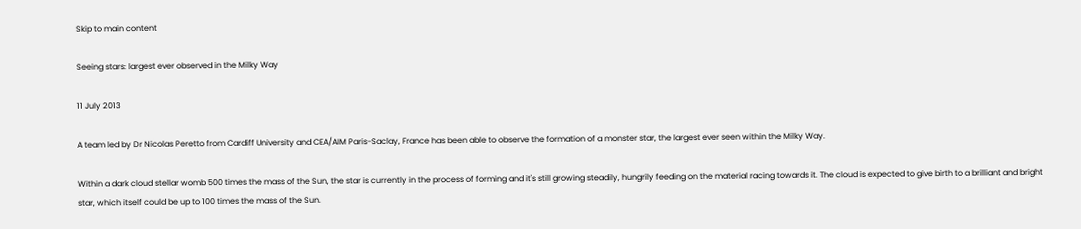Skip to main content

Seeing stars: largest ever observed in the Milky Way

11 July 2013

A team led by Dr Nicolas Peretto from Cardiff University and CEA/AIM Paris-Saclay, France has been able to observe the formation of a monster star, the largest ever seen within the Milky Way.

Within a dark cloud stellar womb 500 times the mass of the Sun, the star is currently in the process of forming and it's still growing steadily, hungrily feeding on the material racing towards it. The cloud is expected to give birth to a brilliant and bright star, which itself could be up to 100 times the mass of the Sun.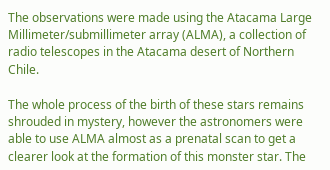The observations were made using the Atacama Large Millimeter/submillimeter array (ALMA), a collection of radio telescopes in the Atacama desert of Northern Chile.

The whole process of the birth of these stars remains shrouded in mystery, however the astronomers were able to use ALMA almost as a prenatal scan to get a clearer look at the formation of this monster star. The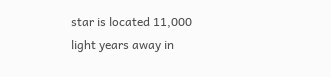star is located 11,000 light years away in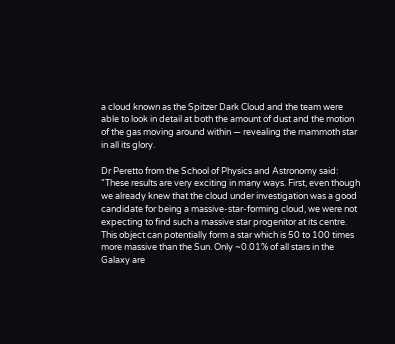a cloud known as the Spitzer Dark Cloud and the team were able to look in detail at both the amount of dust and the motion of the gas moving around within — revealing the mammoth star in all its glory.

Dr Peretto from the School of Physics and Astronomy said: "These results are very exciting in many ways. First, even though we already knew that the cloud under investigation was a good candidate for being a massive-star-forming cloud, we were not expecting to find such a massive star progenitor at its centre. This object can potentially form a star which is 50 to 100 times more massive than the Sun. Only ~0.01% of all stars in the Galaxy are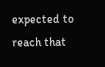expected to reach that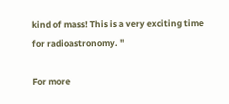kind of mass! This is a very exciting time for radioastronomy. "

For more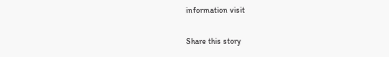information visit

Share this story